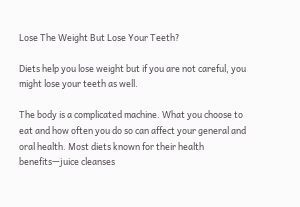Lose The Weight But Lose Your Teeth?

Diets help you lose weight but if you are not careful, you might lose your teeth as well.

The body is a complicated machine. What you choose to eat and how often you do so can affect your general and oral health. Most diets known for their health benefits—juice cleanses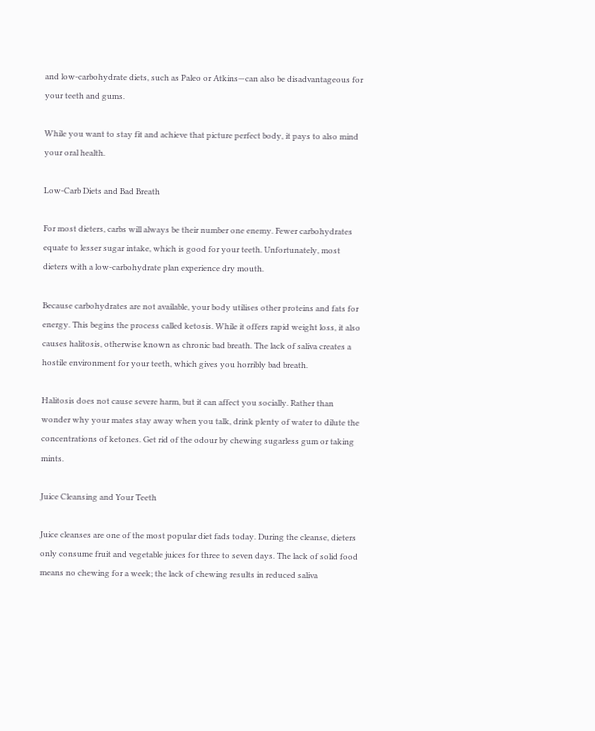and low-carbohydrate diets, such as Paleo or Atkins—can also be disadvantageous for your teeth and gums.

While you want to stay fit and achieve that picture perfect body, it pays to also mind your oral health.

Low-Carb Diets and Bad Breath

For most dieters, carbs will always be their number one enemy. Fewer carbohydrates equate to lesser sugar intake, which is good for your teeth. Unfortunately, most dieters with a low-carbohydrate plan experience dry mouth.

Because carbohydrates are not available, your body utilises other proteins and fats for energy. This begins the process called ketosis. While it offers rapid weight loss, it also causes halitosis, otherwise known as chronic bad breath. The lack of saliva creates a hostile environment for your teeth, which gives you horribly bad breath.

Halitosis does not cause severe harm, but it can affect you socially. Rather than wonder why your mates stay away when you talk, drink plenty of water to dilute the concentrations of ketones. Get rid of the odour by chewing sugarless gum or taking mints.

Juice Cleansing and Your Teeth

Juice cleanses are one of the most popular diet fads today. During the cleanse, dieters only consume fruit and vegetable juices for three to seven days. The lack of solid food means no chewing for a week; the lack of chewing results in reduced saliva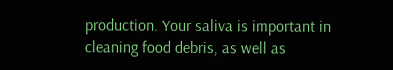production. Your saliva is important in cleaning food debris, as well as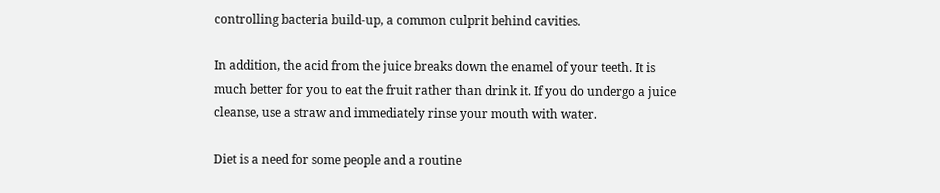controlling bacteria build-up, a common culprit behind cavities.

In addition, the acid from the juice breaks down the enamel of your teeth. It is much better for you to eat the fruit rather than drink it. If you do undergo a juice cleanse, use a straw and immediately rinse your mouth with water.

Diet is a need for some people and a routine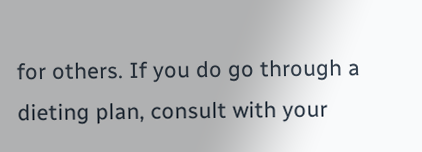for others. If you do go through a dieting plan, consult with your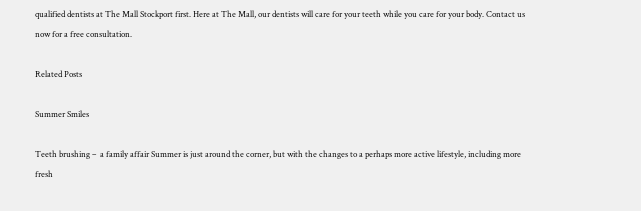qualified dentists at The Mall Stockport first. Here at The Mall, our dentists will care for your teeth while you care for your body. Contact us now for a free consultation.

Related Posts

Summer Smiles

Teeth brushing –  a family affair Summer is just around the corner, but with the changes to a perhaps more active lifestyle, including more fresh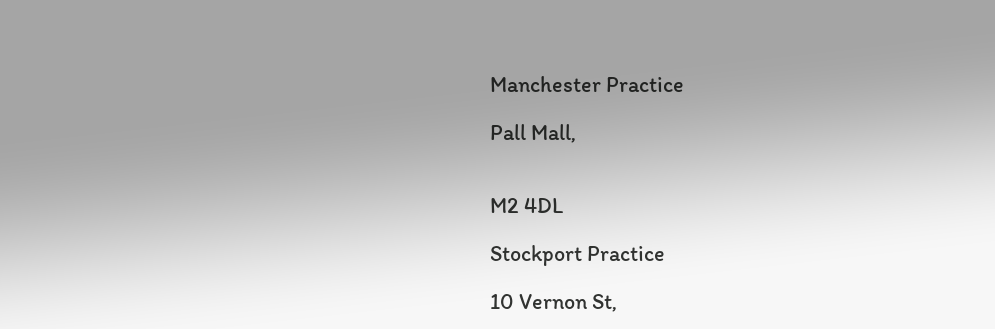Manchester Practice

Pall Mall,


M2 4DL

Stockport Practice

10 Vernon St,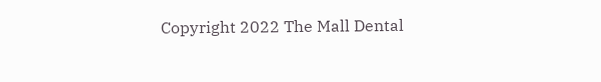Copyright 2022 The Mall Dental